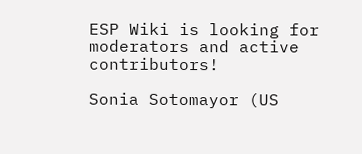ESP Wiki is looking for moderators and active contributors!

Sonia Sotomayor (US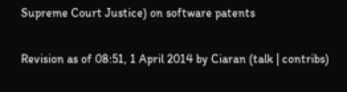Supreme Court Justice) on software patents

Revision as of 08:51, 1 April 2014 by Ciaran (talk | contribs)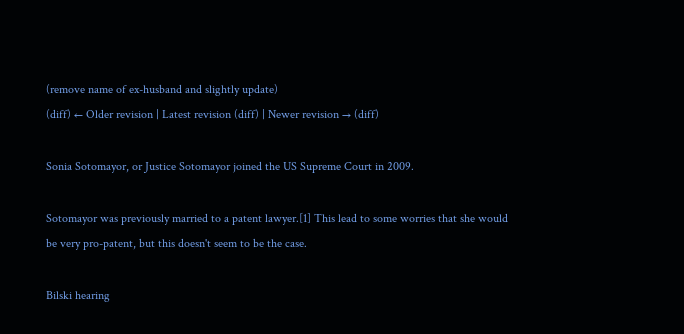(remove name of ex-husband and slightly update)
(diff) ← Older revision | Latest revision (diff) | Newer revision → (diff)

Sonia Sotomayor, or Justice Sotomayor joined the US Supreme Court in 2009.

Sotomayor was previously married to a patent lawyer.[1] This lead to some worries that she would be very pro-patent, but this doesn't seem to be the case.

Bilski hearing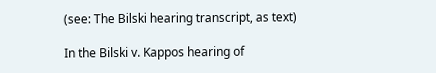(see: The Bilski hearing transcript, as text)

In the Bilski v. Kappos hearing of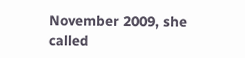November 2009, she called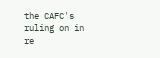the CAFC's ruling on in re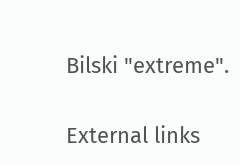Bilski "extreme".

External links